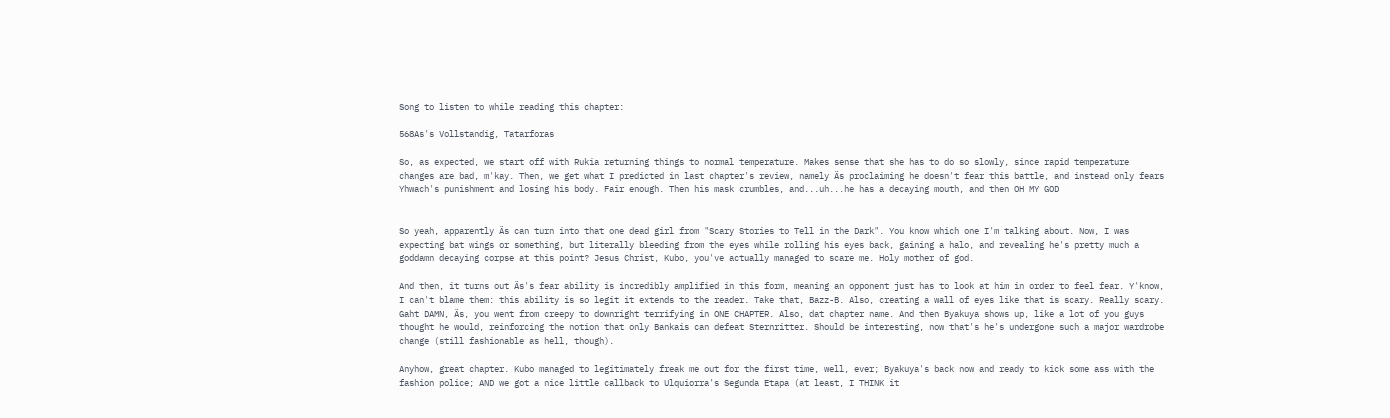Song to listen to while reading this chapter:

568As's Vollstandig, Tatarforas

So, as expected, we start off with Rukia returning things to normal temperature. Makes sense that she has to do so slowly, since rapid temperature changes are bad, m'kay. Then, we get what I predicted in last chapter's review, namely Äs proclaiming he doesn't fear this battle, and instead only fears Yhwach's punishment and losing his body. Fair enough. Then his mask crumbles, and...uh...he has a decaying mouth, and then OH MY GOD


So yeah, apparently Äs can turn into that one dead girl from "Scary Stories to Tell in the Dark". You know which one I'm talking about. Now, I was expecting bat wings or something, but literally bleeding from the eyes while rolling his eyes back, gaining a halo, and revealing he's pretty much a goddamn decaying corpse at this point? Jesus Christ, Kubo, you've actually managed to scare me. Holy mother of god.

And then, it turns out Äs's fear ability is incredibly amplified in this form, meaning an opponent just has to look at him in order to feel fear. Y'know, I can't blame them: this ability is so legit it extends to the reader. Take that, Bazz-B. Also, creating a wall of eyes like that is scary. Really scary. Gaht DAMN, Äs, you went from creepy to downright terrifying in ONE CHAPTER. Also, dat chapter name. And then Byakuya shows up, like a lot of you guys thought he would, reinforcing the notion that only Bankais can defeat Sternritter. Should be interesting, now that's he's undergone such a major wardrobe change (still fashionable as hell, though).

Anyhow, great chapter. Kubo managed to legitimately freak me out for the first time, well, ever; Byakuya's back now and ready to kick some ass with the fashion police; AND we got a nice little callback to Ulquiorra's Segunda Etapa (at least, I THINK it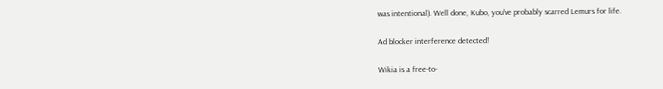was intentional). Well done, Kubo, you've probably scarred Lemurs for life.

Ad blocker interference detected!

Wikia is a free-to-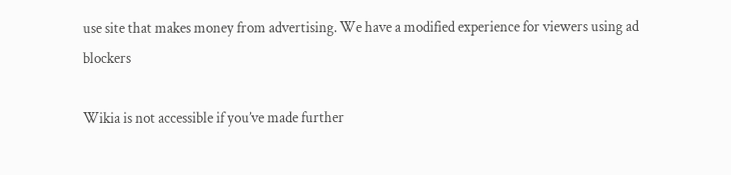use site that makes money from advertising. We have a modified experience for viewers using ad blockers

Wikia is not accessible if you’ve made further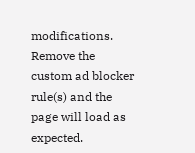modifications. Remove the custom ad blocker rule(s) and the page will load as expected.